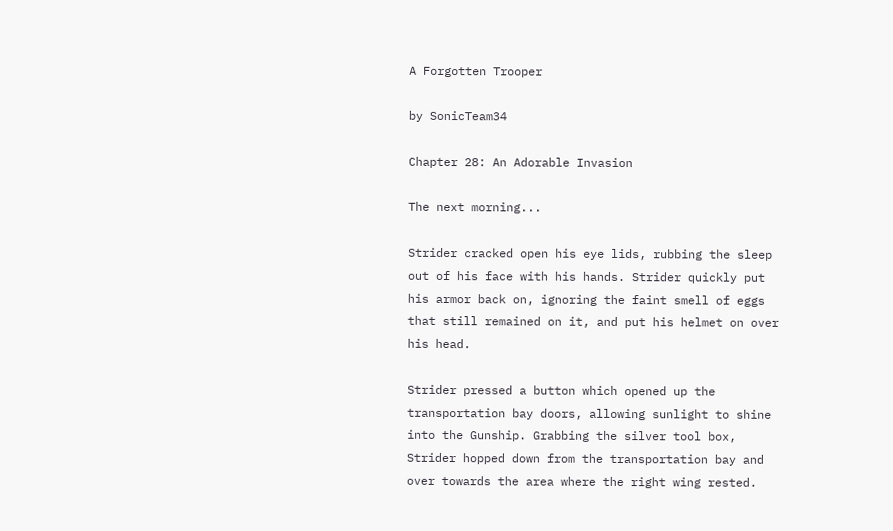A Forgotten Trooper

by SonicTeam34

Chapter 28: An Adorable Invasion

The next morning...

Strider cracked open his eye lids, rubbing the sleep out of his face with his hands. Strider quickly put his armor back on, ignoring the faint smell of eggs that still remained on it, and put his helmet on over his head.

Strider pressed a button which opened up the transportation bay doors, allowing sunlight to shine into the Gunship. Grabbing the silver tool box, Strider hopped down from the transportation bay and over towards the area where the right wing rested.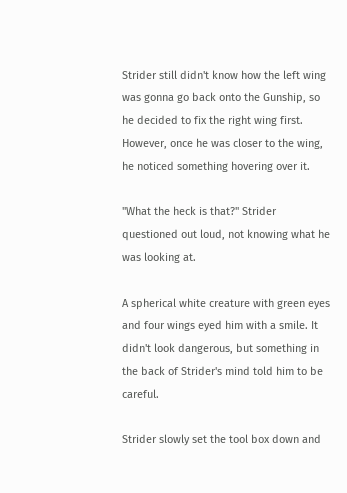Strider still didn't know how the left wing was gonna go back onto the Gunship, so he decided to fix the right wing first. However, once he was closer to the wing, he noticed something hovering over it.

"What the heck is that?" Strider questioned out loud, not knowing what he was looking at.

A spherical white creature with green eyes and four wings eyed him with a smile. It didn't look dangerous, but something in the back of Strider's mind told him to be careful.

Strider slowly set the tool box down and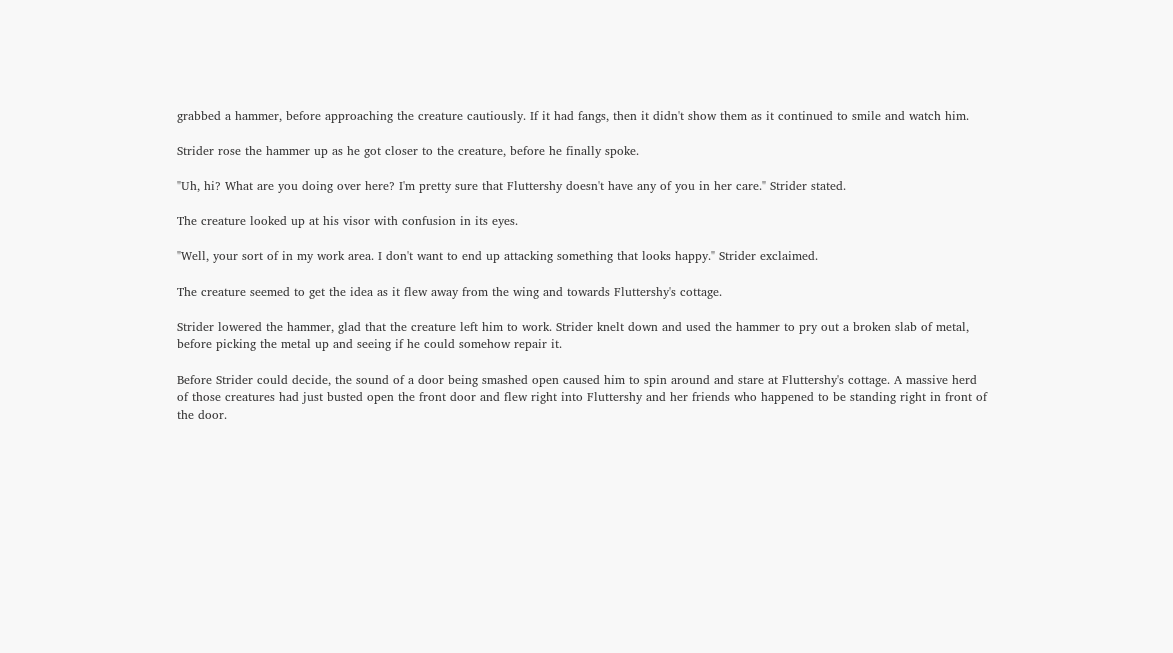grabbed a hammer, before approaching the creature cautiously. If it had fangs, then it didn't show them as it continued to smile and watch him.

Strider rose the hammer up as he got closer to the creature, before he finally spoke.

"Uh, hi? What are you doing over here? I'm pretty sure that Fluttershy doesn't have any of you in her care." Strider stated.

The creature looked up at his visor with confusion in its eyes.

"Well, your sort of in my work area. I don't want to end up attacking something that looks happy." Strider exclaimed.

The creature seemed to get the idea as it flew away from the wing and towards Fluttershy's cottage.

Strider lowered the hammer, glad that the creature left him to work. Strider knelt down and used the hammer to pry out a broken slab of metal, before picking the metal up and seeing if he could somehow repair it.

Before Strider could decide, the sound of a door being smashed open caused him to spin around and stare at Fluttershy's cottage. A massive herd of those creatures had just busted open the front door and flew right into Fluttershy and her friends who happened to be standing right in front of the door.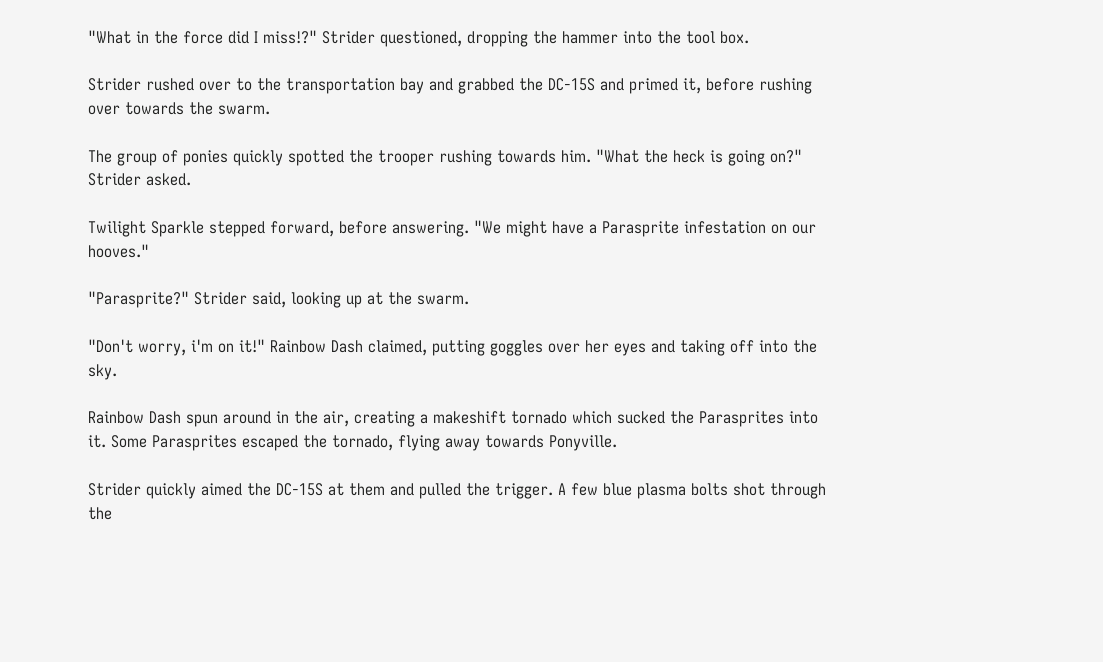"What in the force did I miss!?" Strider questioned, dropping the hammer into the tool box.

Strider rushed over to the transportation bay and grabbed the DC-15S and primed it, before rushing over towards the swarm.

The group of ponies quickly spotted the trooper rushing towards him. "What the heck is going on?" Strider asked.

Twilight Sparkle stepped forward, before answering. "We might have a Parasprite infestation on our hooves."

"Parasprite?" Strider said, looking up at the swarm.

"Don't worry, i'm on it!" Rainbow Dash claimed, putting goggles over her eyes and taking off into the sky.

Rainbow Dash spun around in the air, creating a makeshift tornado which sucked the Parasprites into it. Some Parasprites escaped the tornado, flying away towards Ponyville.

Strider quickly aimed the DC-15S at them and pulled the trigger. A few blue plasma bolts shot through the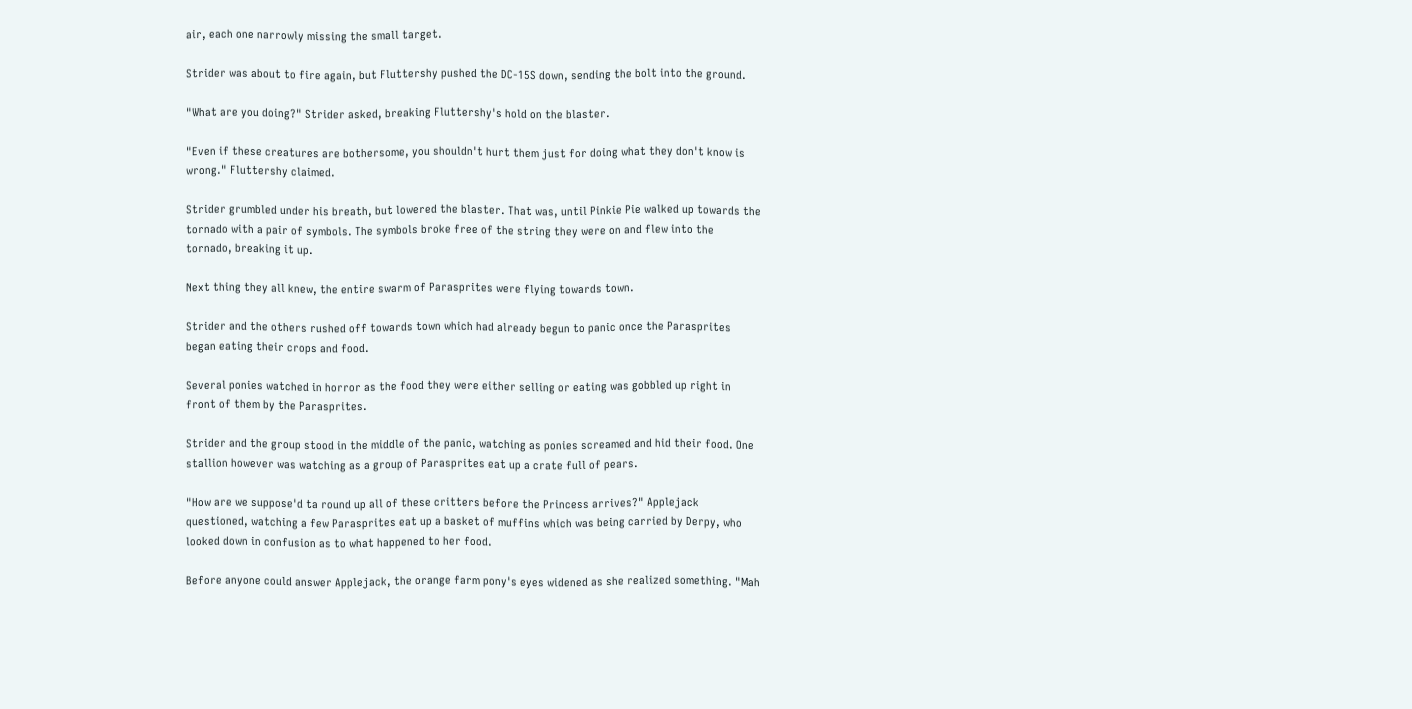air, each one narrowly missing the small target.

Strider was about to fire again, but Fluttershy pushed the DC-15S down, sending the bolt into the ground.

"What are you doing?" Strider asked, breaking Fluttershy's hold on the blaster.

"Even if these creatures are bothersome, you shouldn't hurt them just for doing what they don't know is wrong." Fluttershy claimed.

Strider grumbled under his breath, but lowered the blaster. That was, until Pinkie Pie walked up towards the tornado with a pair of symbols. The symbols broke free of the string they were on and flew into the tornado, breaking it up.

Next thing they all knew, the entire swarm of Parasprites were flying towards town.

Strider and the others rushed off towards town which had already begun to panic once the Parasprites began eating their crops and food.

Several ponies watched in horror as the food they were either selling or eating was gobbled up right in front of them by the Parasprites.

Strider and the group stood in the middle of the panic, watching as ponies screamed and hid their food. One stallion however was watching as a group of Parasprites eat up a crate full of pears.

"How are we suppose'd ta round up all of these critters before the Princess arrives?" Applejack questioned, watching a few Parasprites eat up a basket of muffins which was being carried by Derpy, who looked down in confusion as to what happened to her food.

Before anyone could answer Applejack, the orange farm pony's eyes widened as she realized something. "Mah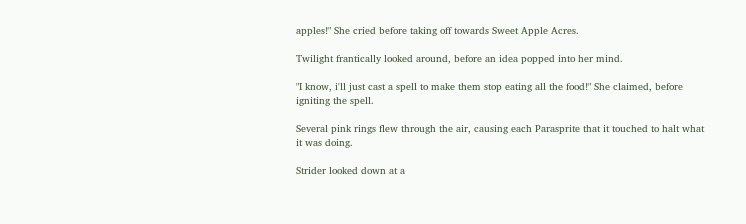apples!" She cried before taking off towards Sweet Apple Acres.

Twilight frantically looked around, before an idea popped into her mind.

"I know, i'll just cast a spell to make them stop eating all the food!" She claimed, before igniting the spell.

Several pink rings flew through the air, causing each Parasprite that it touched to halt what it was doing.

Strider looked down at a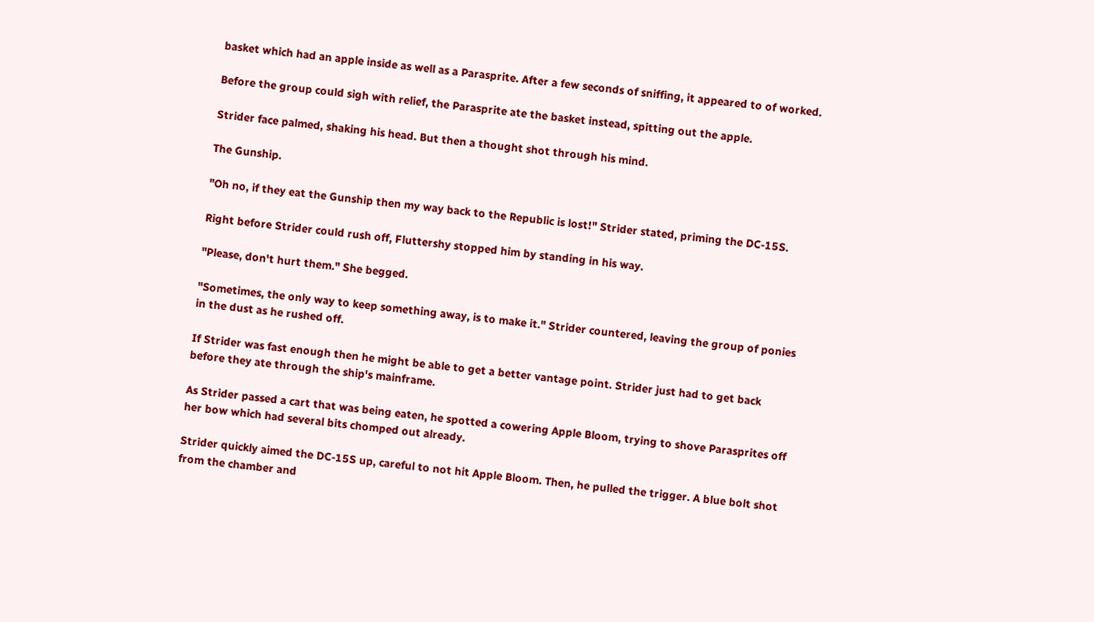basket which had an apple inside as well as a Parasprite. After a few seconds of sniffing, it appeared to of worked.

Before the group could sigh with relief, the Parasprite ate the basket instead, spitting out the apple.

Strider face palmed, shaking his head. But then a thought shot through his mind.

The Gunship.

"Oh no, if they eat the Gunship then my way back to the Republic is lost!" Strider stated, priming the DC-15S.

Right before Strider could rush off, Fluttershy stopped him by standing in his way.

"Please, don't hurt them." She begged.

"Sometimes, the only way to keep something away, is to make it." Strider countered, leaving the group of ponies in the dust as he rushed off.

If Strider was fast enough then he might be able to get a better vantage point. Strider just had to get back before they ate through the ship's mainframe.

As Strider passed a cart that was being eaten, he spotted a cowering Apple Bloom, trying to shove Parasprites off her bow which had several bits chomped out already.

Strider quickly aimed the DC-15S up, careful to not hit Apple Bloom. Then, he pulled the trigger. A blue bolt shot from the chamber and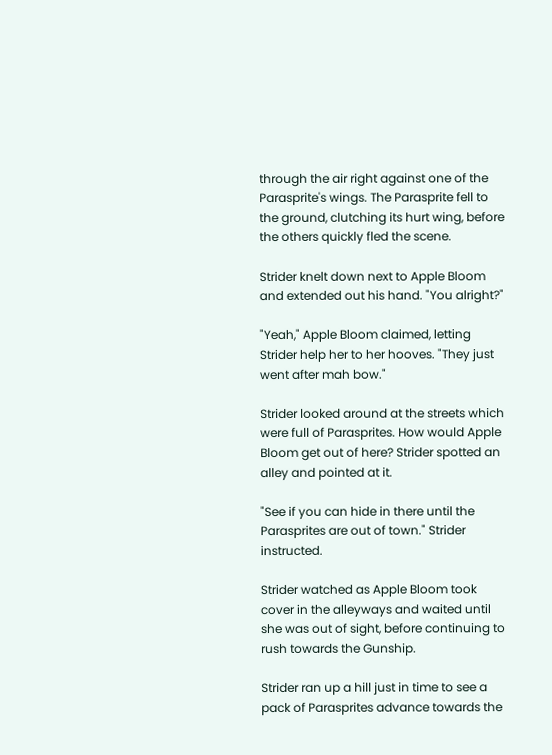through the air right against one of the Parasprite's wings. The Parasprite fell to the ground, clutching its hurt wing, before the others quickly fled the scene.

Strider knelt down next to Apple Bloom and extended out his hand. "You alright?"

"Yeah," Apple Bloom claimed, letting Strider help her to her hooves. "They just went after mah bow."

Strider looked around at the streets which were full of Parasprites. How would Apple Bloom get out of here? Strider spotted an alley and pointed at it.

"See if you can hide in there until the Parasprites are out of town." Strider instructed.

Strider watched as Apple Bloom took cover in the alleyways and waited until she was out of sight, before continuing to rush towards the Gunship.

Strider ran up a hill just in time to see a pack of Parasprites advance towards the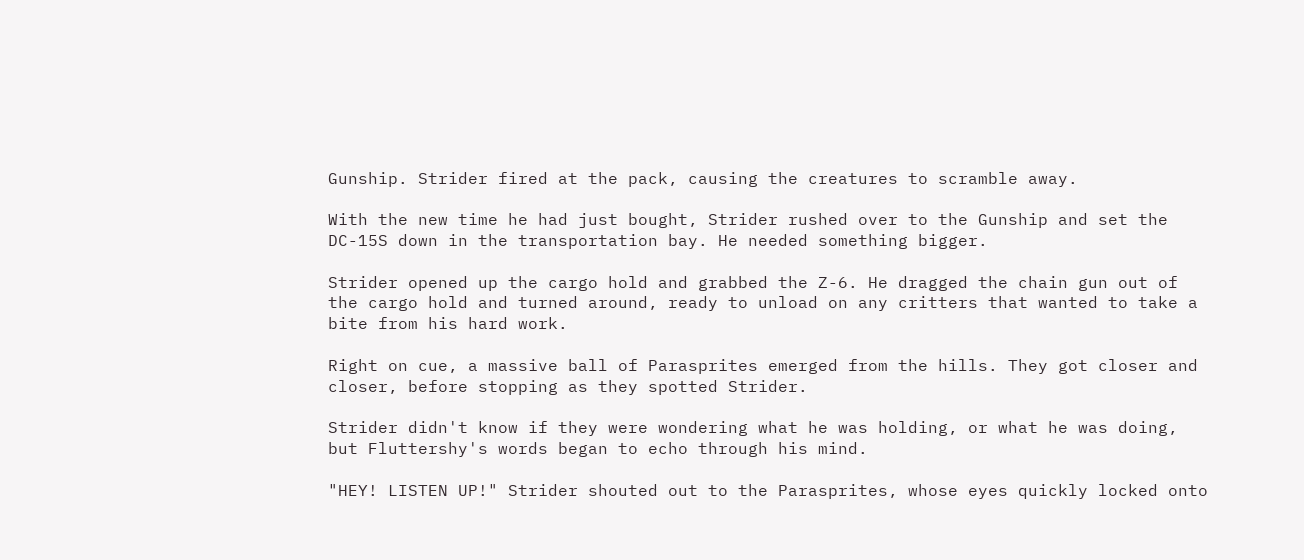Gunship. Strider fired at the pack, causing the creatures to scramble away.

With the new time he had just bought, Strider rushed over to the Gunship and set the DC-15S down in the transportation bay. He needed something bigger.

Strider opened up the cargo hold and grabbed the Z-6. He dragged the chain gun out of the cargo hold and turned around, ready to unload on any critters that wanted to take a bite from his hard work.

Right on cue, a massive ball of Parasprites emerged from the hills. They got closer and closer, before stopping as they spotted Strider.

Strider didn't know if they were wondering what he was holding, or what he was doing, but Fluttershy's words began to echo through his mind.

"HEY! LISTEN UP!" Strider shouted out to the Parasprites, whose eyes quickly locked onto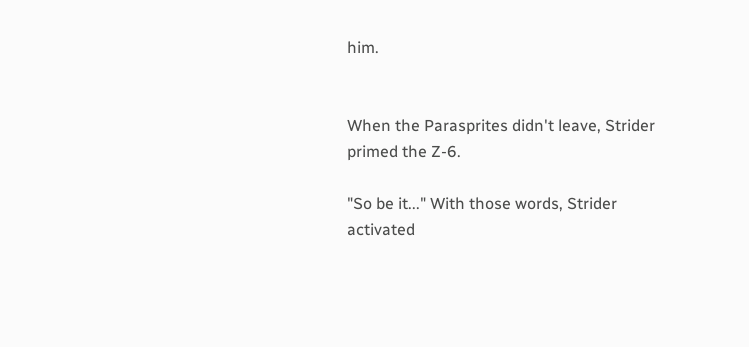him.


When the Parasprites didn't leave, Strider primed the Z-6.

"So be it..." With those words, Strider activated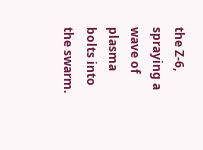the Z-6, spraying a wave of plasma bolts into the swarm.